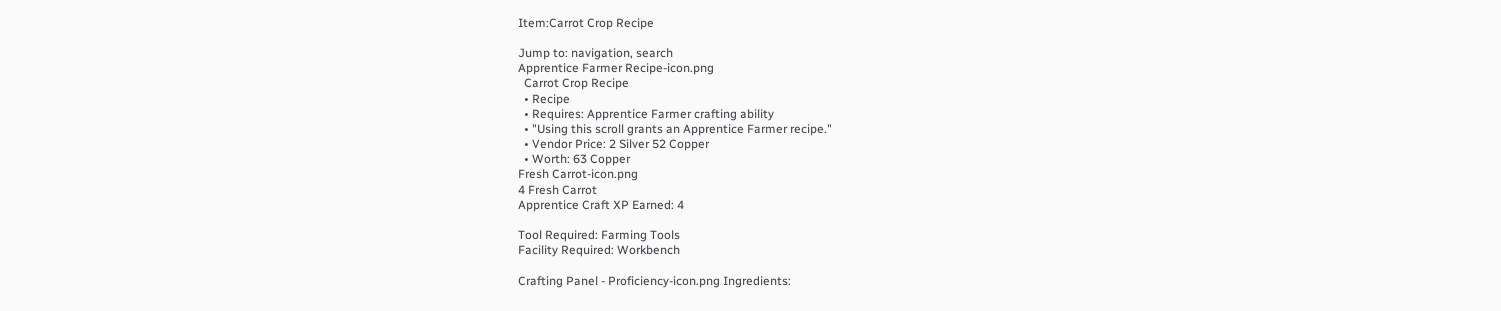Item:Carrot Crop Recipe

Jump to: navigation, search
Apprentice Farmer Recipe-icon.png
  Carrot Crop Recipe
  • Recipe
  • Requires: Apprentice Farmer crafting ability
  • "Using this scroll grants an Apprentice Farmer recipe."
  • Vendor Price: 2 Silver 52 Copper
  • Worth: 63 Copper
Fresh Carrot-icon.png
4 Fresh Carrot
Apprentice Craft XP Earned: 4

Tool Required: Farming Tools
Facility Required: Workbench

Crafting Panel - Proficiency-icon.png Ingredients: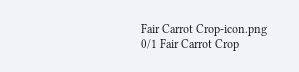Fair Carrot Crop-icon.png
0/1 Fair Carrot Crop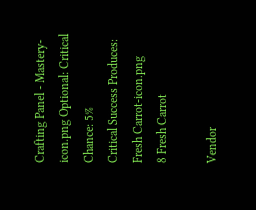Crafting Panel - Mastery-icon.png Optional: Critical Chance: 5%
Critical Success Produces:
Fresh Carrot-icon.png
8 Fresh Carrot

Vendor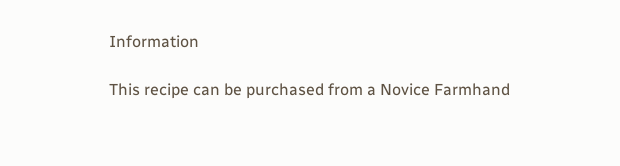Information

This recipe can be purchased from a Novice Farmhand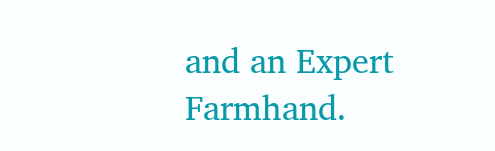and an Expert Farmhand.